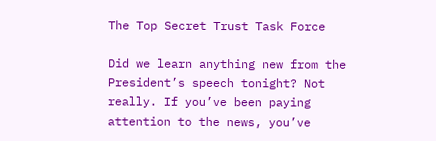The Top Secret Trust Task Force

Did we learn anything new from the President’s speech tonight? Not really. If you’ve been paying attention to the news, you’ve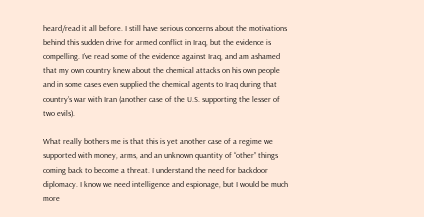heard/read it all before. I still have serious concerns about the motivations behind this sudden drive for armed conflict in Iraq, but the evidence is compelling. I’ve read some of the evidence against Iraq, and am ashamed that my own country knew about the chemical attacks on his own people and in some cases even supplied the chemical agents to Iraq during that country’s war with Iran (another case of the U.S. supporting the lesser of two evils).

What really bothers me is that this is yet another case of a regime we supported with money, arms, and an unknown quantity of “other” things coming back to become a threat. I understand the need for backdoor diplomacy. I know we need intelligence and espionage, but I would be much more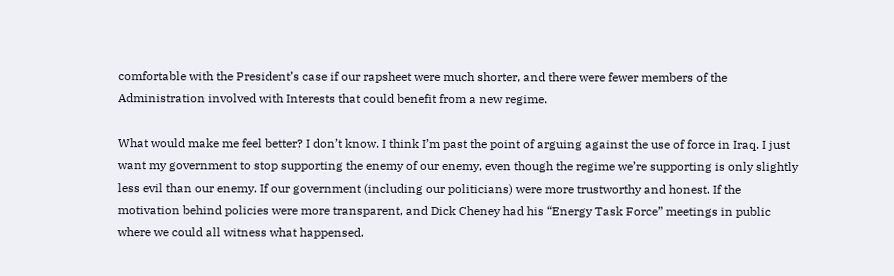comfortable with the President’s case if our rapsheet were much shorter, and there were fewer members of the Administration involved with Interests that could benefit from a new regime.

What would make me feel better? I don’t know. I think I’m past the point of arguing against the use of force in Iraq. I just want my government to stop supporting the enemy of our enemy, even though the regime we’re supporting is only slightly less evil than our enemy. If our government (including our politicians) were more trustworthy and honest. If the motivation behind policies were more transparent, and Dick Cheney had his “Energy Task Force” meetings in public where we could all witness what happensed.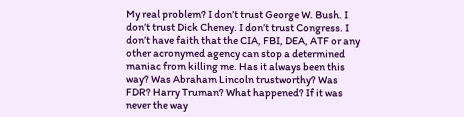My real problem? I don’t trust George W. Bush. I don’t trust Dick Cheney. I don’t trust Congress. I don’t have faith that the CIA, FBI, DEA, ATF or any other acronymed agency can stop a determined maniac from killing me. Has it always been this way? Was Abraham Lincoln trustworthy? Was FDR? Harry Truman? What happened? If it was never the way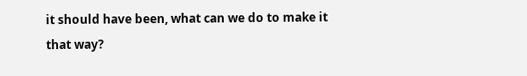it should have been, what can we do to make it that way?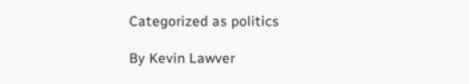Categorized as politics

By Kevin Lawver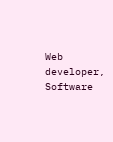Web developer, Software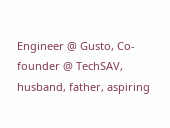Engineer @ Gusto, Co-founder @ TechSAV, husband, father, aspiring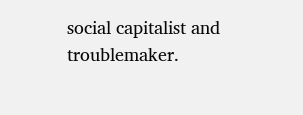social capitalist and troublemaker.